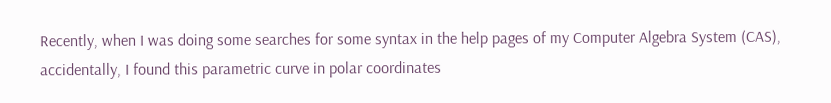Recently, when I was doing some searches for some syntax in the help pages of my Computer Algebra System (CAS), accidentally, I found this parametric curve in polar coordinates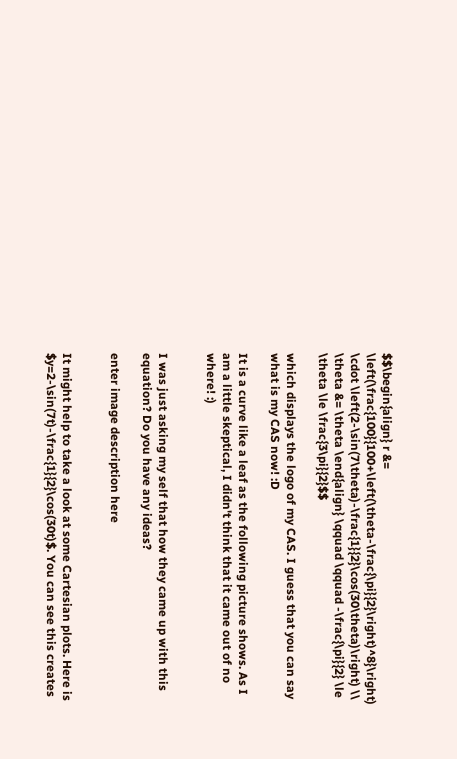$$\begin{align} r &= \left(\frac{100}{100+\left(\theta-\frac{\pi}{2}\right)^8}\right) \cdot \left(2-\sin(7\theta)-\frac{1}{2}\cos(30\theta)\right) \\ \theta &= \theta \end{align} \qquad \qquad -\frac{\pi}{2} \le \theta \le \frac{3\pi}{2}$$

which displays the logo of my CAS. I guess that you can say what is my CAS now! :D

It is a curve like a leaf as the following picture shows. As I am a little skeptical, I didn't think that it came out of no where! :)


I was just asking my self that how they came up with this equation? Do you have any ideas?

enter image description here


It might help to take a look at some Cartesian plots. Here is $y=2-\sin(7t)-\frac{1}{2}\cos(30t)$. You can see this creates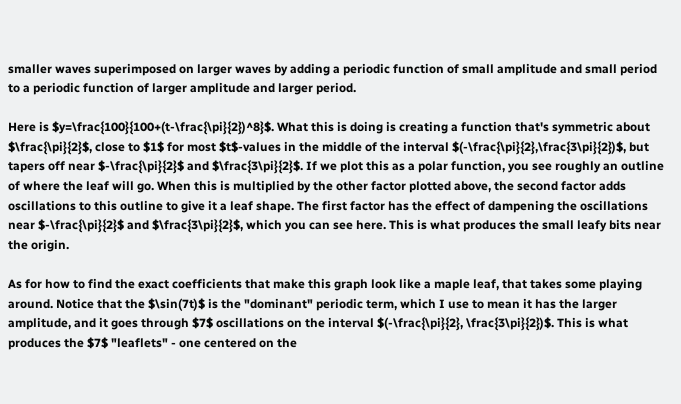smaller waves superimposed on larger waves by adding a periodic function of small amplitude and small period to a periodic function of larger amplitude and larger period.

Here is $y=\frac{100}{100+(t-\frac{\pi}{2})^8}$. What this is doing is creating a function that's symmetric about $\frac{\pi}{2}$, close to $1$ for most $t$-values in the middle of the interval $(-\frac{\pi}{2},\frac{3\pi}{2})$, but tapers off near $-\frac{\pi}{2}$ and $\frac{3\pi}{2}$. If we plot this as a polar function, you see roughly an outline of where the leaf will go. When this is multiplied by the other factor plotted above, the second factor adds oscillations to this outline to give it a leaf shape. The first factor has the effect of dampening the oscillations near $-\frac{\pi}{2}$ and $\frac{3\pi}{2}$, which you can see here. This is what produces the small leafy bits near the origin.

As for how to find the exact coefficients that make this graph look like a maple leaf, that takes some playing around. Notice that the $\sin(7t)$ is the "dominant" periodic term, which I use to mean it has the larger amplitude, and it goes through $7$ oscillations on the interval $(-\frac{\pi}{2}, \frac{3\pi}{2})$. This is what produces the $7$ "leaflets" - one centered on the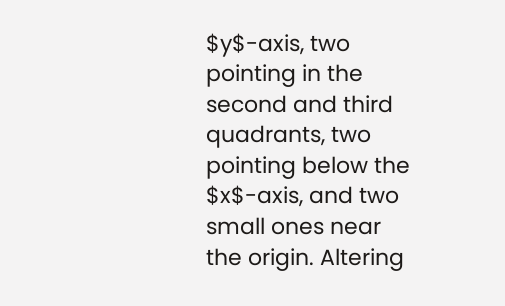$y$-axis, two pointing in the second and third quadrants, two pointing below the $x$-axis, and two small ones near the origin. Altering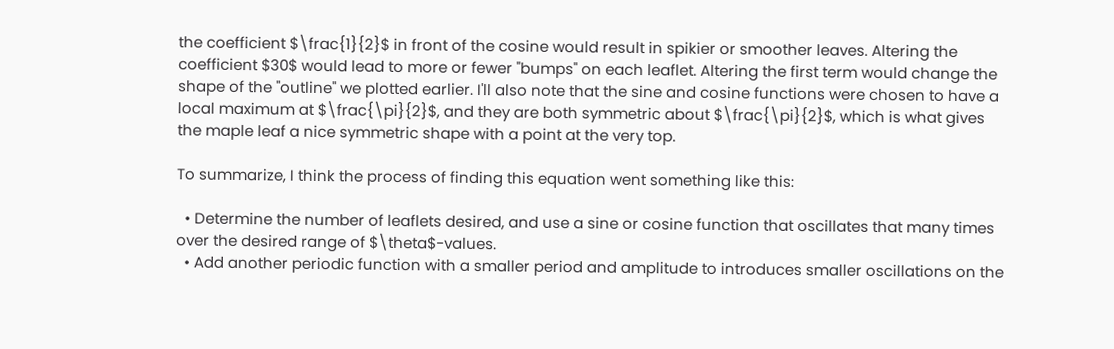the coefficient $\frac{1}{2}$ in front of the cosine would result in spikier or smoother leaves. Altering the coefficient $30$ would lead to more or fewer "bumps" on each leaflet. Altering the first term would change the shape of the "outline" we plotted earlier. I'll also note that the sine and cosine functions were chosen to have a local maximum at $\frac{\pi}{2}$, and they are both symmetric about $\frac{\pi}{2}$, which is what gives the maple leaf a nice symmetric shape with a point at the very top.

To summarize, I think the process of finding this equation went something like this:

  • Determine the number of leaflets desired, and use a sine or cosine function that oscillates that many times over the desired range of $\theta$-values.
  • Add another periodic function with a smaller period and amplitude to introduces smaller oscillations on the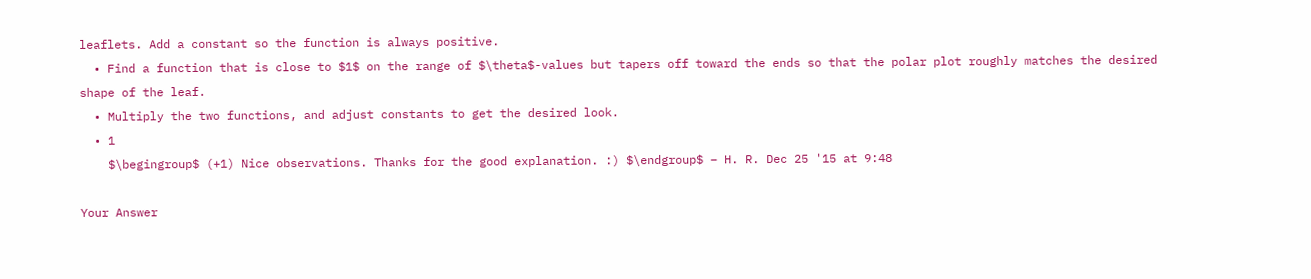leaflets. Add a constant so the function is always positive.
  • Find a function that is close to $1$ on the range of $\theta$-values but tapers off toward the ends so that the polar plot roughly matches the desired shape of the leaf.
  • Multiply the two functions, and adjust constants to get the desired look.
  • 1
    $\begingroup$ (+1) Nice observations. Thanks for the good explanation. :) $\endgroup$ – H. R. Dec 25 '15 at 9:48

Your Answer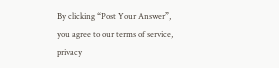By clicking “Post Your Answer”, you agree to our terms of service, privacy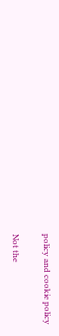policy and cookie policy

Not the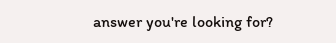answer you're looking for?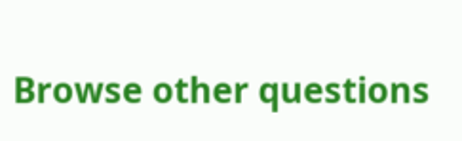Browse other questions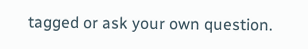tagged or ask your own question.